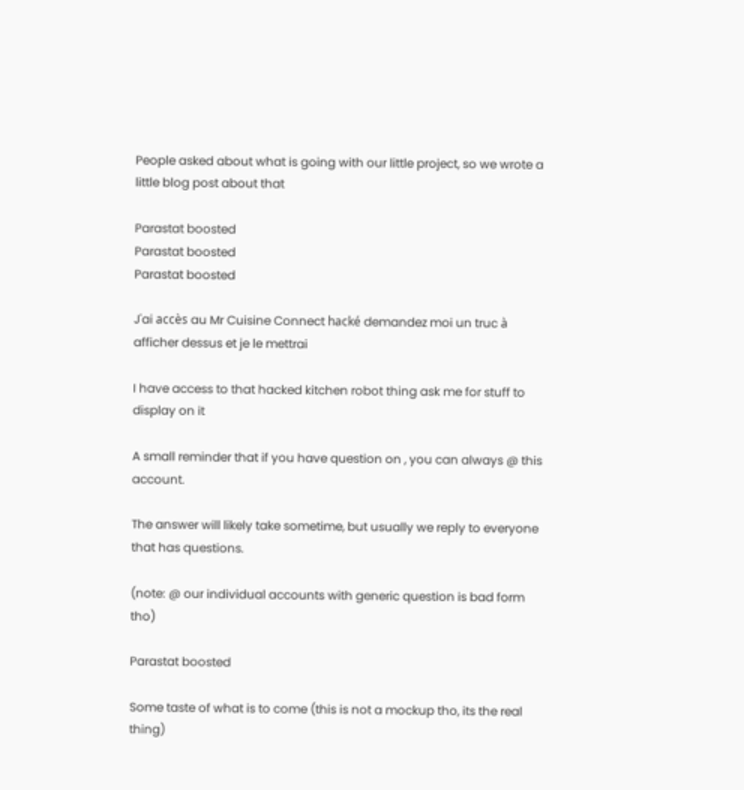People asked about what is going with our little project, so we wrote a little blog post about that

Parastat boosted
Parastat boosted
Parastat boosted

J'ai accès au Mr Cuisine Connect hacké demandez moi un truc à afficher dessus et je le mettrai

I have access to that hacked kitchen robot thing ask me for stuff to display on it

A small reminder that if you have question on , you can always @ this account.

The answer will likely take sometime, but usually we reply to everyone that has questions.

(note: @ our individual accounts with generic question is bad form tho)

Parastat boosted

Some taste of what is to come (this is not a mockup tho, its the real thing)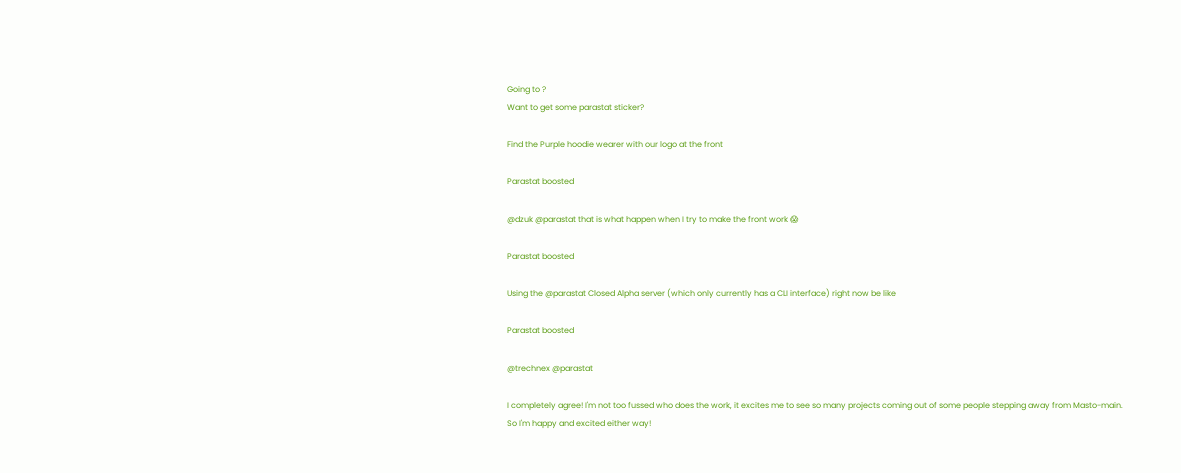Going to ?
Want to get some parastat sticker?

Find the Purple hoodie wearer with our logo at the front

Parastat boosted

@dzuk @parastat that is what happen when I try to make the front work 😱

Parastat boosted

Using the @parastat Closed Alpha server (which only currently has a CLI interface) right now be like

Parastat boosted

@trechnex @parastat

I completely agree! I'm not too fussed who does the work, it excites me to see so many projects coming out of some people stepping away from Masto-main.
So I'm happy and excited either way!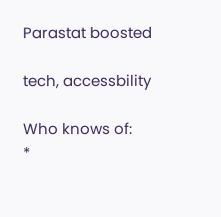Parastat boosted

tech, accessbility

Who knows of:
*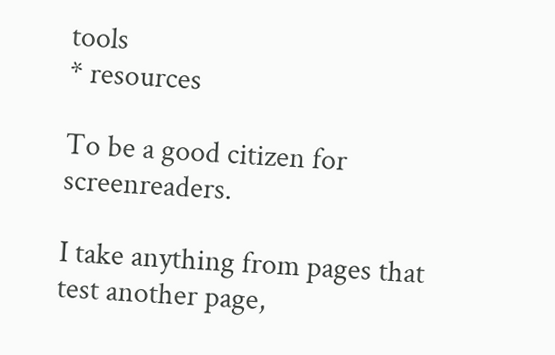tools
* resources

To be a good citizen for screenreaders.

I take anything from pages that test another page,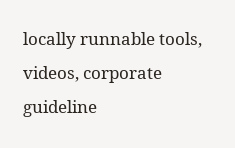locally runnable tools, videos, corporate guideline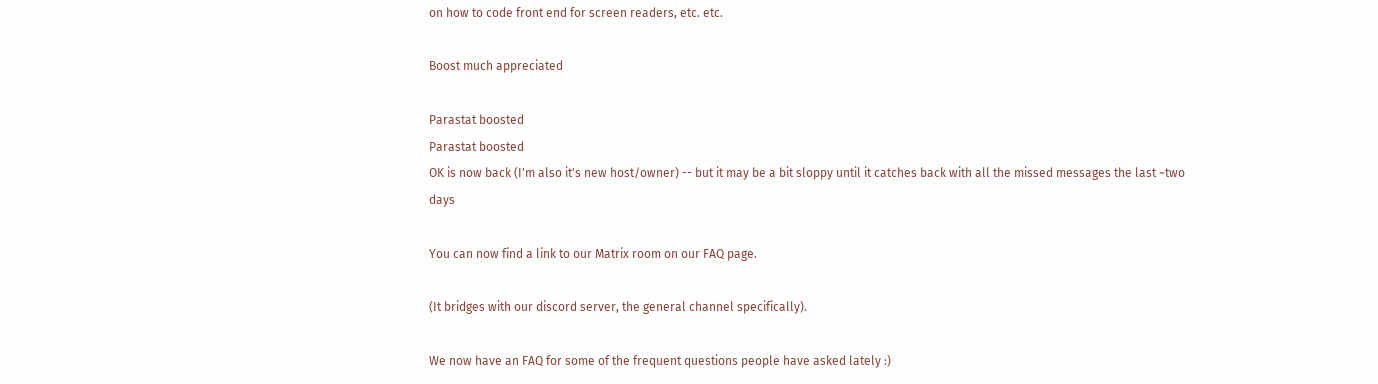on how to code front end for screen readers, etc. etc.

Boost much appreciated

Parastat boosted
Parastat boosted
OK is now back (I'm also it's new host/owner) -- but it may be a bit sloppy until it catches back with all the missed messages the last ~two days

You can now find a link to our Matrix room on our FAQ page.

(It bridges with our discord server, the general channel specifically).

We now have an FAQ for some of the frequent questions people have asked lately :)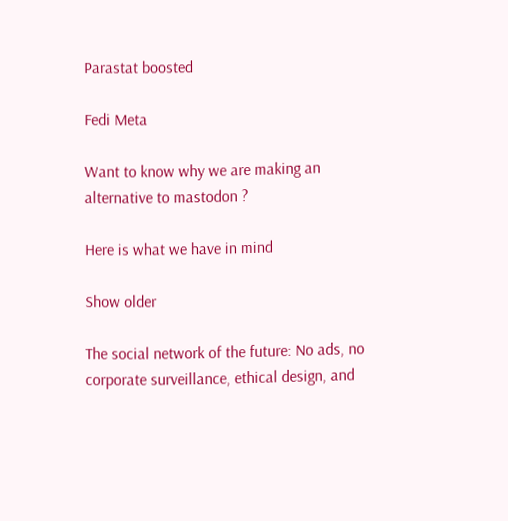Parastat boosted

Fedi Meta

Want to know why we are making an alternative to mastodon ?

Here is what we have in mind

Show older

The social network of the future: No ads, no corporate surveillance, ethical design, and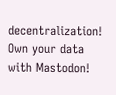decentralization! Own your data with Mastodon!